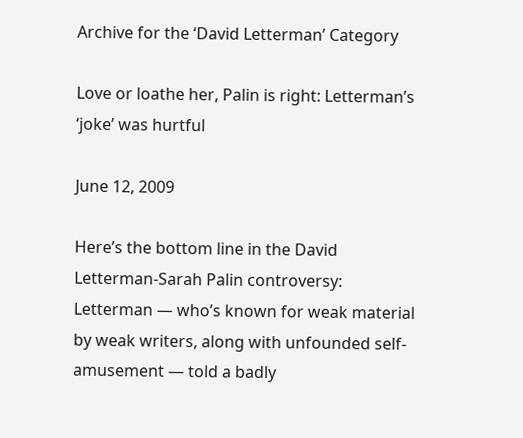Archive for the ‘David Letterman’ Category

Love or loathe her, Palin is right: Letterman’s ‘joke’ was hurtful

June 12, 2009

Here’s the bottom line in the David Letterman-Sarah Palin controversy: Letterman — who’s known for weak material by weak writers, along with unfounded self-amusement — told a badly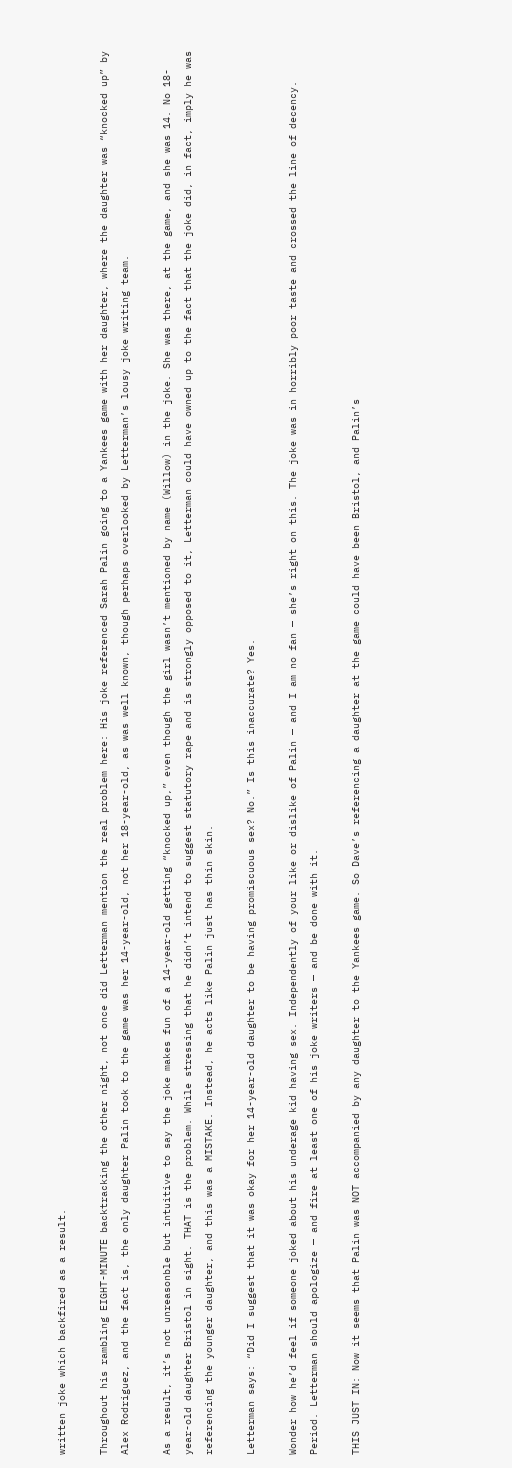written joke which backfired as a result.

Throughout his rambling EIGHT-MINUTE backtracking the other night, not once did Letterman mention the real problem here: His joke referenced Sarah Palin going to a Yankees game with her daughter, where the daughter was “knocked up” by Alex Rodriguez, and the fact is, the only daughter Palin took to the game was her 14-year-old, not her 18-year-old, as was well known, though perhaps overlooked by Letterman’s lousy joke writing team.

As a result, it’s not unreasonble but intuitive to say the joke makes fun of a 14-year-old getting “knocked up,” even though the girl wasn’t mentioned by name (Willow) in the joke. She was there, at the game, and she was 14. No 18-year-old daughter Bristol in sight. THAT is the problem. While stressing that he didn’t intend to suggest statutory rape and is strongly opposed to it, Letterman could have owned up to the fact that the joke did, in fact, imply he was referencing the younger daughter, and this was a MISTAKE. Instead, he acts like Palin just has thin skin.

Letterman says: “Did I suggest that it was okay for her 14-year-old daughter to be having promiscuous sex? No.” Is this inaccurate? Yes.

Wonder how he’d feel if someone joked about his underage kid having sex. Independently of your like or dislike of Palin — and I am no fan — she’s right on this. The joke was in horribly poor taste and crossed the line of decency. Period. Letterman should apologize — and fire at least one of his joke writers — and be done with it.

THIS JUST IN: Now it seems that Palin was NOT accompanied by any daughter to the Yankees game. So Dave’s referencing a daughter at the game could have been Bristol, and Palin’s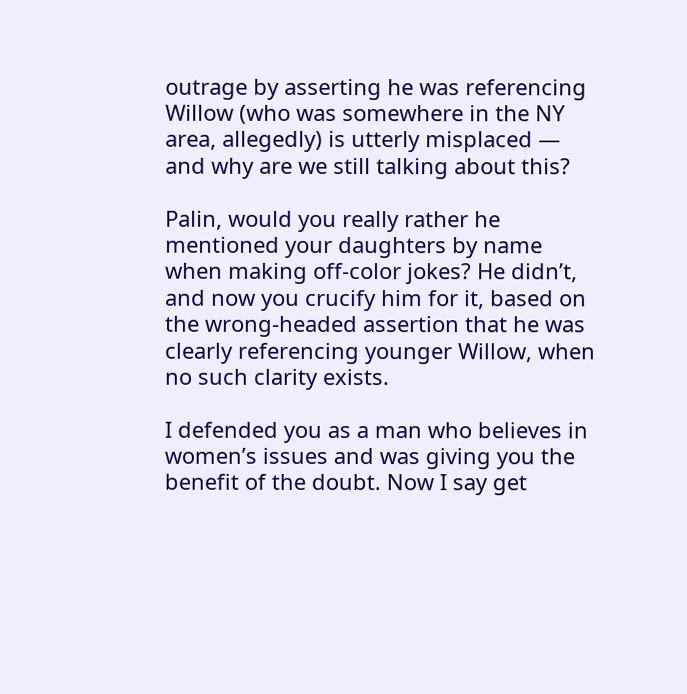outrage by asserting he was referencing Willow (who was somewhere in the NY area, allegedly) is utterly misplaced — and why are we still talking about this?

Palin, would you really rather he mentioned your daughters by name when making off-color jokes? He didn’t, and now you crucify him for it, based on the wrong-headed assertion that he was clearly referencing younger Willow, when no such clarity exists.

I defended you as a man who believes in women’s issues and was giving you the benefit of the doubt. Now I say get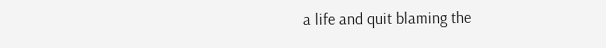a life and quit blaming the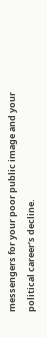messengers for your poor public image and your political career’s decline.